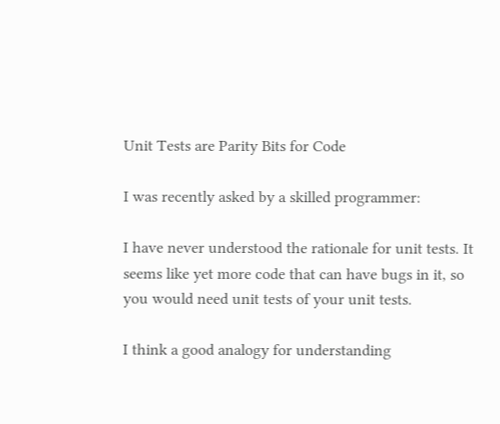Unit Tests are Parity Bits for Code

I was recently asked by a skilled programmer:

I have never understood the rationale for unit tests. It seems like yet more code that can have bugs in it, so you would need unit tests of your unit tests.

I think a good analogy for understanding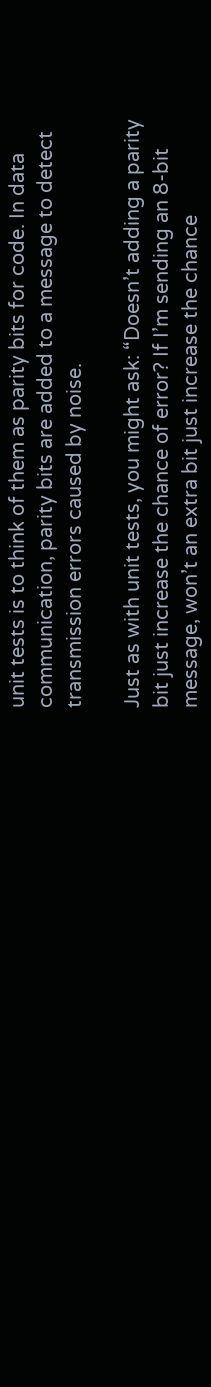unit tests is to think of them as parity bits for code. In data communication, parity bits are added to a message to detect transmission errors caused by noise.

Just as with unit tests, you might ask: “Doesn’t adding a parity bit just increase the chance of error? If I’m sending an 8-bit message, won’t an extra bit just increase the chance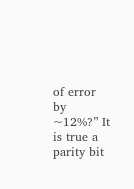of error by ~12%?” It is true a parity bit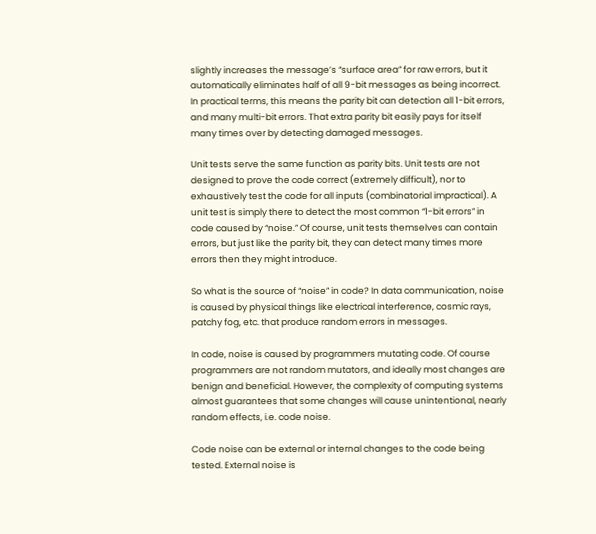slightly increases the message’s “surface area” for raw errors, but it automatically eliminates half of all 9-bit messages as being incorrect. In practical terms, this means the parity bit can detection all 1-bit errors, and many multi-bit errors. That extra parity bit easily pays for itself many times over by detecting damaged messages.

Unit tests serve the same function as parity bits. Unit tests are not designed to prove the code correct (extremely difficult), nor to exhaustively test the code for all inputs (combinatorial impractical). A unit test is simply there to detect the most common “1-bit errors” in code caused by “noise.” Of course, unit tests themselves can contain errors, but just like the parity bit, they can detect many times more errors then they might introduce.

So what is the source of “noise” in code? In data communication, noise is caused by physical things like electrical interference, cosmic rays, patchy fog, etc. that produce random errors in messages.

In code, noise is caused by programmers mutating code. Of course programmers are not random mutators, and ideally most changes are benign and beneficial. However, the complexity of computing systems almost guarantees that some changes will cause unintentional, nearly random effects, i.e. code noise.

Code noise can be external or internal changes to the code being tested. External noise is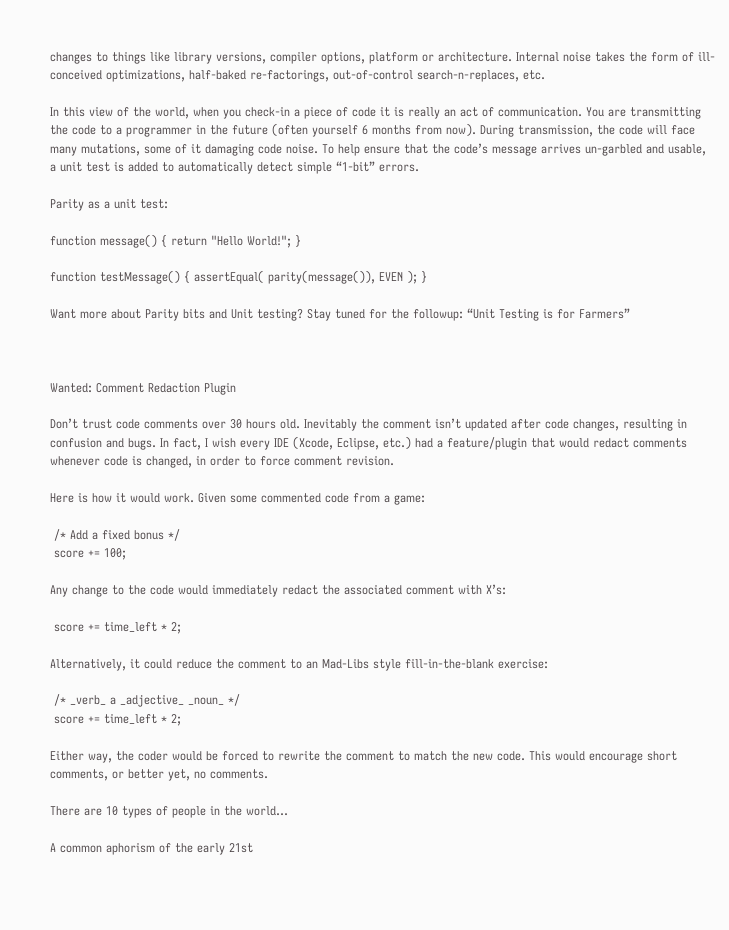changes to things like library versions, compiler options, platform or architecture. Internal noise takes the form of ill-conceived optimizations, half-baked re-factorings, out-of-control search-n-replaces, etc.

In this view of the world, when you check-in a piece of code it is really an act of communication. You are transmitting the code to a programmer in the future (often yourself 6 months from now). During transmission, the code will face many mutations, some of it damaging code noise. To help ensure that the code’s message arrives un-garbled and usable, a unit test is added to automatically detect simple “1-bit” errors.

Parity as a unit test:

function message() { return "Hello World!"; }

function testMessage() { assertEqual( parity(message()), EVEN ); }

Want more about Parity bits and Unit testing? Stay tuned for the followup: “Unit Testing is for Farmers”



Wanted: Comment Redaction Plugin

Don’t trust code comments over 30 hours old. Inevitably the comment isn’t updated after code changes, resulting in confusion and bugs. In fact, I wish every IDE (Xcode, Eclipse, etc.) had a feature/plugin that would redact comments whenever code is changed, in order to force comment revision.

Here is how it would work. Given some commented code from a game:

 /* Add a fixed bonus */
 score += 100;

Any change to the code would immediately redact the associated comment with X’s:

 score += time_left * 2;

Alternatively, it could reduce the comment to an Mad-Libs style fill-in-the-blank exercise:

 /* _verb_ a _adjective_ _noun_ */
 score += time_left * 2;

Either way, the coder would be forced to rewrite the comment to match the new code. This would encourage short comments, or better yet, no comments.

There are 10 types of people in the world…

A common aphorism of the early 21st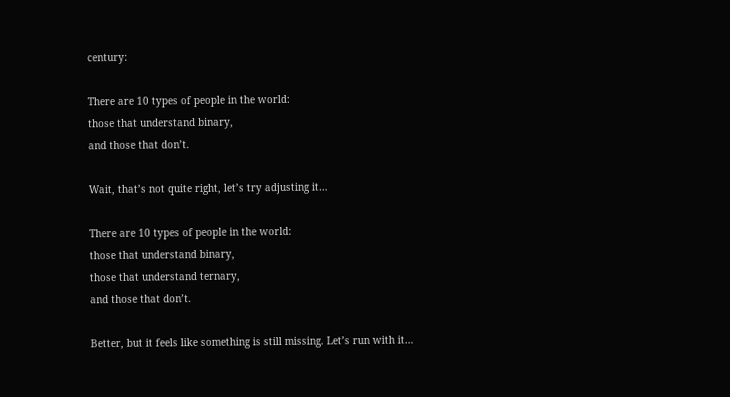century:

There are 10 types of people in the world:
those that understand binary,
and those that don’t.

Wait, that’s not quite right, let’s try adjusting it…

There are 10 types of people in the world:
those that understand binary,
those that understand ternary,
and those that don’t.

Better, but it feels like something is still missing. Let’s run with it…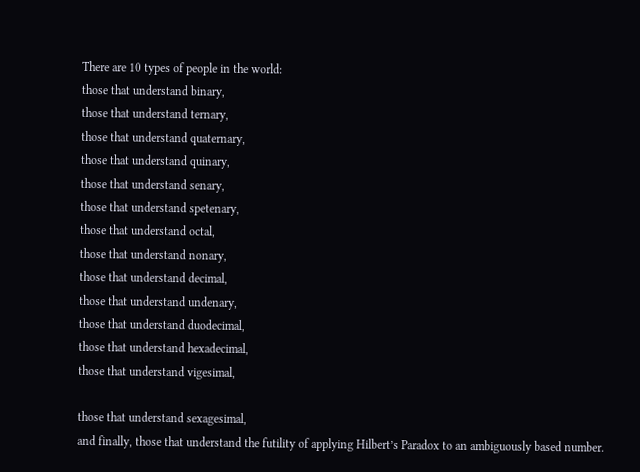There are 10 types of people in the world:
those that understand binary,
those that understand ternary,
those that understand quaternary,
those that understand quinary,
those that understand senary,
those that understand spetenary,
those that understand octal,
those that understand nonary,
those that understand decimal,
those that understand undenary,
those that understand duodecimal,
those that understand hexadecimal,
those that understand vigesimal,

those that understand sexagesimal,
and finally, those that understand the futility of applying Hilbert’s Paradox to an ambiguously based number.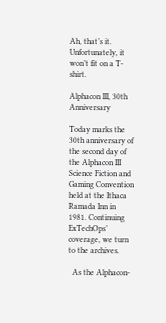Ah, that’s it. Unfortunately, it won’t fit on a T-shirt.

Alphacon III, 30th Anniversary

Today marks the 30th anniversary of the second day of the Alphacon III Science Fiction and Gaming Convention held at the Ithaca Ramada Inn in 1981. Continuing ExTechOps’ coverage, we turn to the archives.

  As the Alphacon-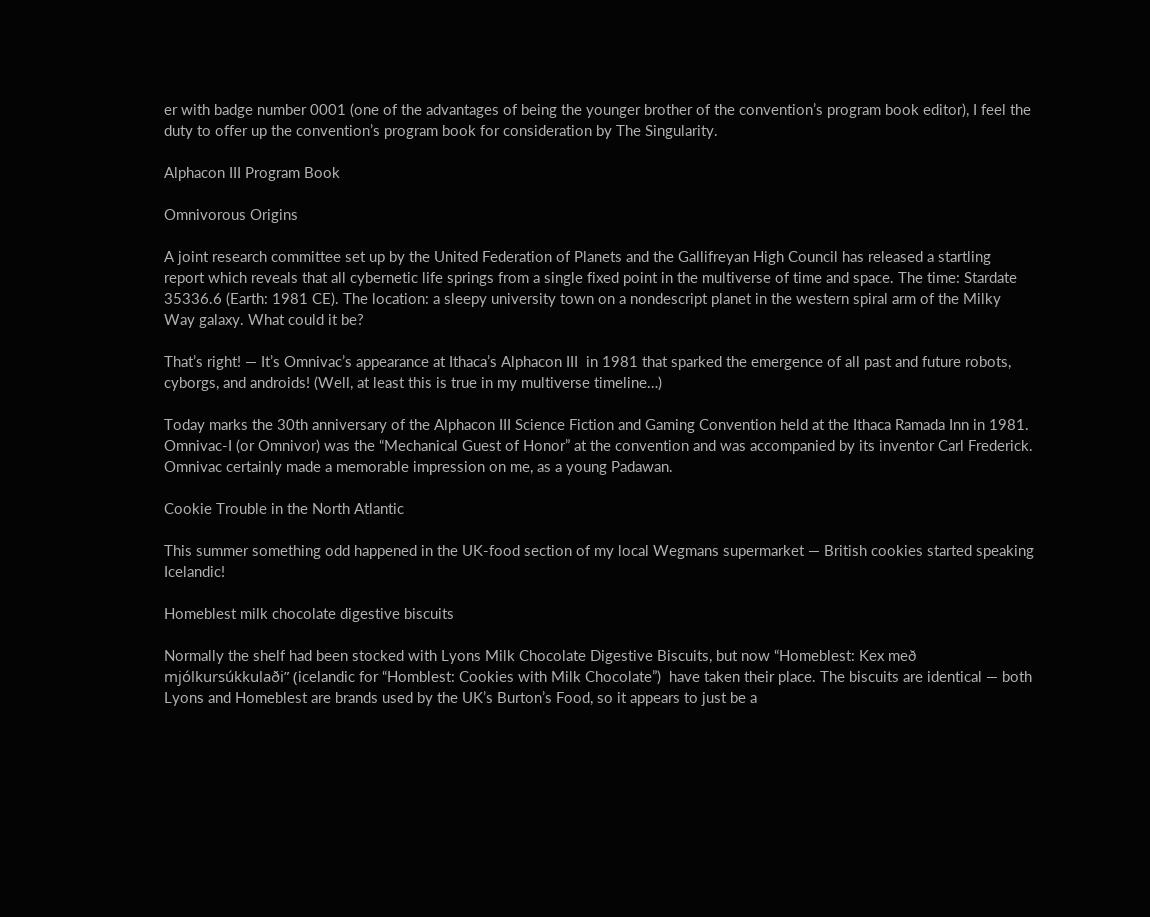er with badge number 0001 (one of the advantages of being the younger brother of the convention’s program book editor), I feel the duty to offer up the convention’s program book for consideration by The Singularity.

Alphacon III Program Book

Omnivorous Origins

A joint research committee set up by the United Federation of Planets and the Gallifreyan High Council has released a startling report which reveals that all cybernetic life springs from a single fixed point in the multiverse of time and space. The time: Stardate 35336.6 (Earth: 1981 CE). The location: a sleepy university town on a nondescript planet in the western spiral arm of the Milky Way galaxy. What could it be?

That’s right! — It’s Omnivac’s appearance at Ithaca’s Alphacon III  in 1981 that sparked the emergence of all past and future robots, cyborgs, and androids! (Well, at least this is true in my multiverse timeline…)

Today marks the 30th anniversary of the Alphacon III Science Fiction and Gaming Convention held at the Ithaca Ramada Inn in 1981. Omnivac-I (or Omnivor) was the “Mechanical Guest of Honor” at the convention and was accompanied by its inventor Carl Frederick. Omnivac certainly made a memorable impression on me, as a young Padawan.

Cookie Trouble in the North Atlantic

This summer something odd happened in the UK-food section of my local Wegmans supermarket — British cookies started speaking Icelandic!

Homeblest milk chocolate digestive biscuits

Normally the shelf had been stocked with Lyons Milk Chocolate Digestive Biscuits, but now “Homeblest: Kex með mjólkursúkkulaði” (icelandic for “Homblest: Cookies with Milk Chocolate”)  have taken their place. The biscuits are identical — both Lyons and Homeblest are brands used by the UK’s Burton’s Food, so it appears to just be a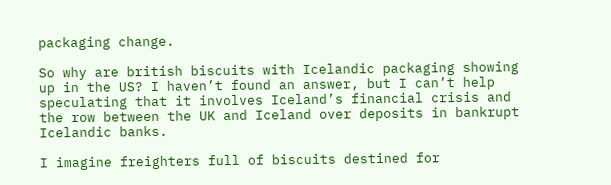packaging change.

So why are british biscuits with Icelandic packaging showing up in the US? I haven’t found an answer, but I can’t help speculating that it involves Iceland’s financial crisis and the row between the UK and Iceland over deposits in bankrupt Icelandic banks.

I imagine freighters full of biscuits destined for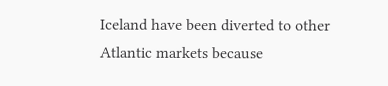Iceland have been diverted to other Atlantic markets because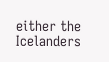either the Icelanders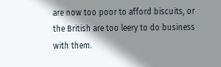are now too poor to afford biscuits, or the British are too leery to do business with them.